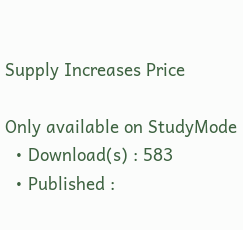Supply Increases Price

Only available on StudyMode
  • Download(s) : 583
  • Published :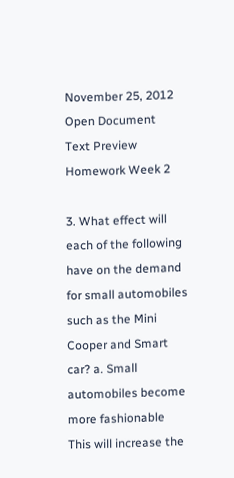November 25, 2012
Open Document
Text Preview
Homework Week 2

3. What effect will each of the following have on the demand for small automobiles such as the Mini Cooper and Smart car? a. Small automobiles become more fashionable
This will increase the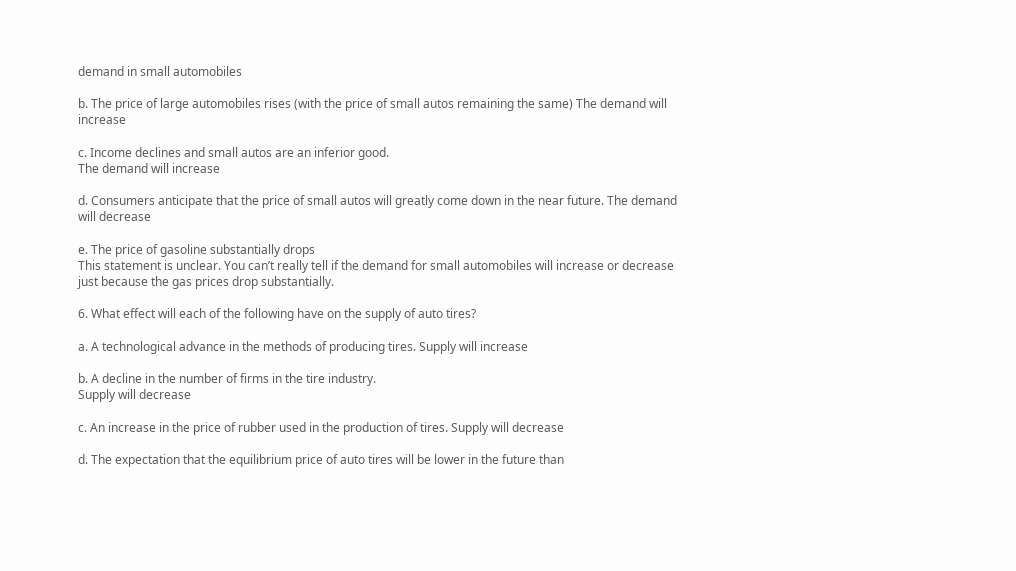demand in small automobiles

b. The price of large automobiles rises (with the price of small autos remaining the same) The demand will increase

c. Income declines and small autos are an inferior good.
The demand will increase

d. Consumers anticipate that the price of small autos will greatly come down in the near future. The demand will decrease

e. The price of gasoline substantially drops
This statement is unclear. You can’t really tell if the demand for small automobiles will increase or decrease just because the gas prices drop substantially.

6. What effect will each of the following have on the supply of auto tires?

a. A technological advance in the methods of producing tires. Supply will increase

b. A decline in the number of firms in the tire industry.
Supply will decrease

c. An increase in the price of rubber used in the production of tires. Supply will decrease

d. The expectation that the equilibrium price of auto tires will be lower in the future than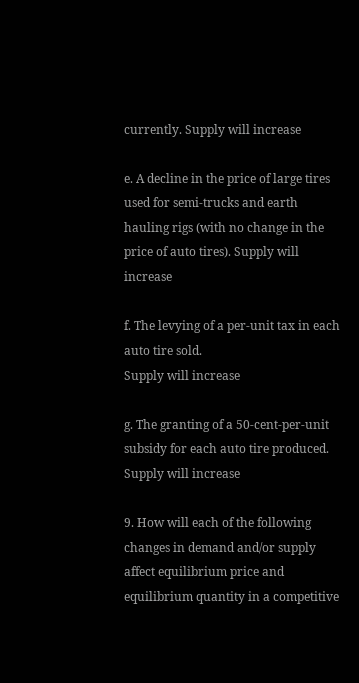currently. Supply will increase

e. A decline in the price of large tires used for semi-trucks and earth hauling rigs (with no change in the price of auto tires). Supply will increase

f. The levying of a per-unit tax in each auto tire sold.
Supply will increase

g. The granting of a 50-cent-per-unit subsidy for each auto tire produced. Supply will increase

9. How will each of the following changes in demand and/or supply affect equilibrium price and equilibrium quantity in a competitive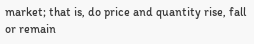market; that is, do price and quantity rise, fall or remain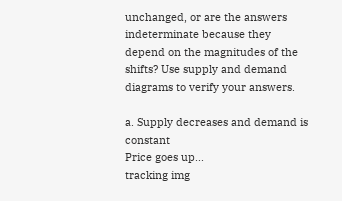unchanged, or are the answers indeterminate because they depend on the magnitudes of the shifts? Use supply and demand diagrams to verify your answers.

a. Supply decreases and demand is constant
Price goes up...
tracking img